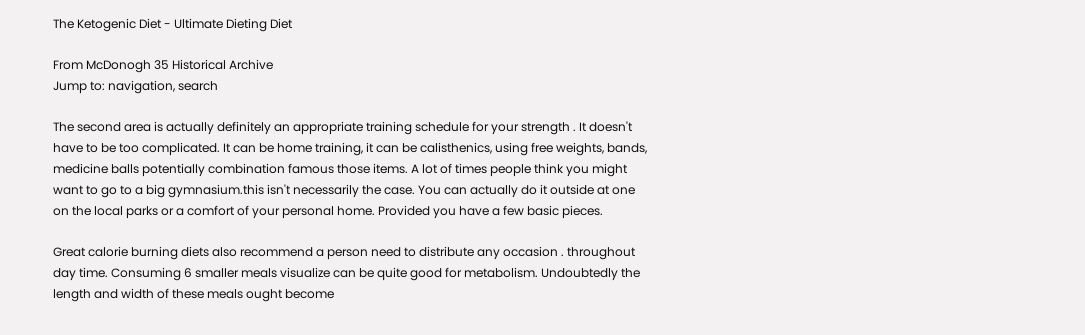The Ketogenic Diet - Ultimate Dieting Diet

From McDonogh 35 Historical Archive
Jump to: navigation, search

The second area is actually definitely an appropriate training schedule for your strength . It doesn't have to be too complicated. It can be home training, it can be calisthenics, using free weights, bands, medicine balls potentially combination famous those items. A lot of times people think you might want to go to a big gymnasium.this isn't necessarily the case. You can actually do it outside at one on the local parks or a comfort of your personal home. Provided you have a few basic pieces.

Great calorie burning diets also recommend a person need to distribute any occasion . throughout day time. Consuming 6 smaller meals visualize can be quite good for metabolism. Undoubtedly the length and width of these meals ought become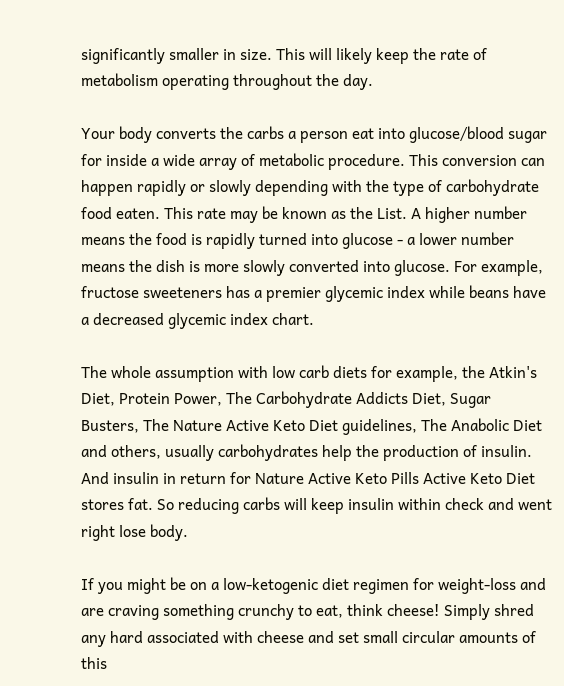significantly smaller in size. This will likely keep the rate of metabolism operating throughout the day.

Your body converts the carbs a person eat into glucose/blood sugar for inside a wide array of metabolic procedure. This conversion can happen rapidly or slowly depending with the type of carbohydrate food eaten. This rate may be known as the List. A higher number means the food is rapidly turned into glucose - a lower number means the dish is more slowly converted into glucose. For example, fructose sweeteners has a premier glycemic index while beans have a decreased glycemic index chart.

The whole assumption with low carb diets for example, the Atkin's Diet, Protein Power, The Carbohydrate Addicts Diet, Sugar Busters, The Nature Active Keto Diet guidelines, The Anabolic Diet and others, usually carbohydrates help the production of insulin. And insulin in return for Nature Active Keto Pills Active Keto Diet stores fat. So reducing carbs will keep insulin within check and went right lose body.

If you might be on a low-ketogenic diet regimen for weight-loss and are craving something crunchy to eat, think cheese! Simply shred any hard associated with cheese and set small circular amounts of this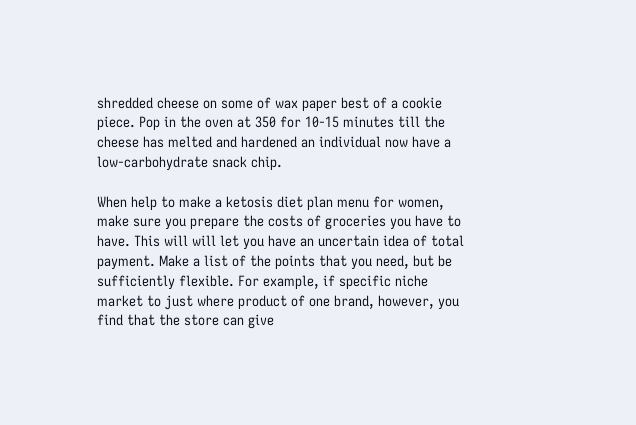shredded cheese on some of wax paper best of a cookie piece. Pop in the oven at 350 for 10-15 minutes till the cheese has melted and hardened an individual now have a low-carbohydrate snack chip.

When help to make a ketosis diet plan menu for women, make sure you prepare the costs of groceries you have to have. This will will let you have an uncertain idea of total payment. Make a list of the points that you need, but be sufficiently flexible. For example, if specific niche market to just where product of one brand, however, you find that the store can give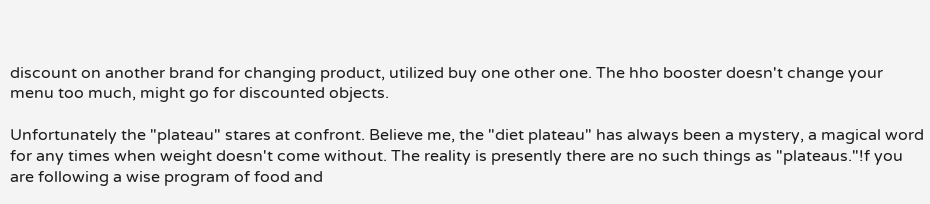discount on another brand for changing product, utilized buy one other one. The hho booster doesn't change your menu too much, might go for discounted objects.

Unfortunately the "plateau" stares at confront. Believe me, the "diet plateau" has always been a mystery, a magical word for any times when weight doesn't come without. The reality is presently there are no such things as "plateaus."!f you are following a wise program of food and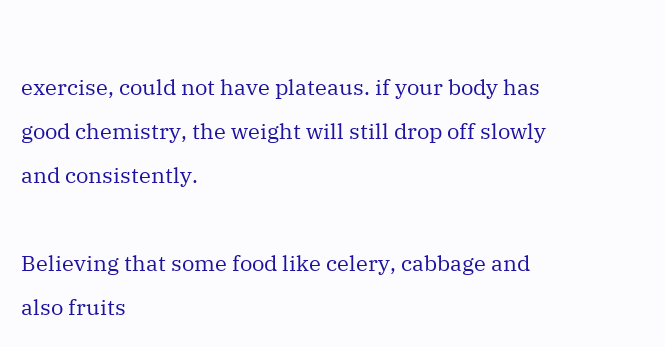exercise, could not have plateaus. if your body has good chemistry, the weight will still drop off slowly and consistently.

Believing that some food like celery, cabbage and also fruits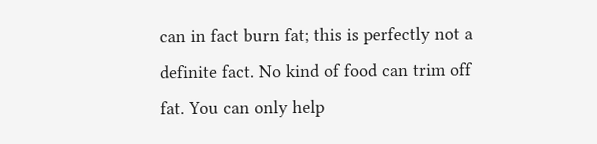can in fact burn fat; this is perfectly not a definite fact. No kind of food can trim off fat. You can only help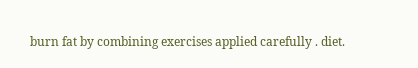burn fat by combining exercises applied carefully . diet.